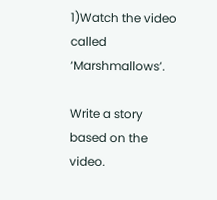1)Watch the video called ‘Marshmallows’.

Write a story based on the video.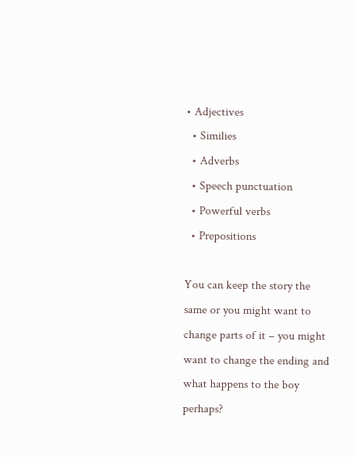• Adjectives
  • Similies
  • Adverbs
  • Speech punctuation
  • Powerful verbs
  • Prepositions

You can keep the story the same or you might want to change parts of it – you might want to change the ending and what happens to the boy perhaps?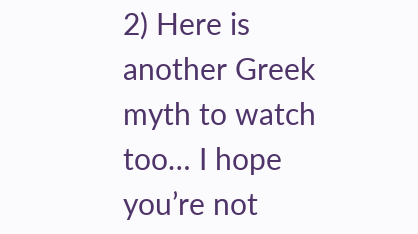2) Here is another Greek myth to watch too… I hope you’re not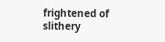frightened of slithery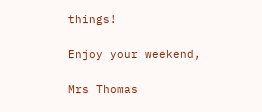things!

Enjoy your weekend,

Mrs Thomas